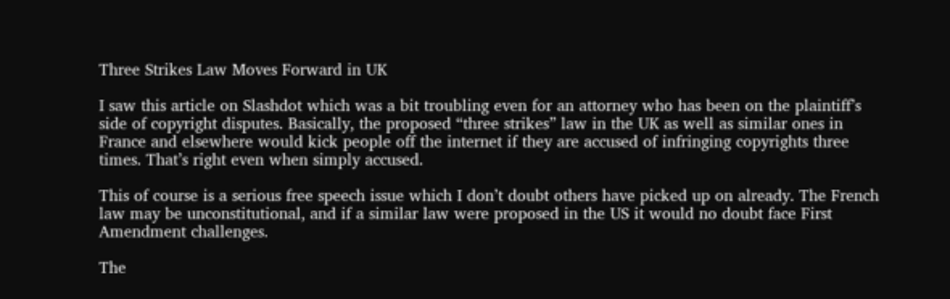Three Strikes Law Moves Forward in UK

I saw this article on Slashdot which was a bit troubling even for an attorney who has been on the plaintiff’s side of copyright disputes. Basically, the proposed “three strikes” law in the UK as well as similar ones in France and elsewhere would kick people off the internet if they are accused of infringing copyrights three times. That’s right even when simply accused.

This of course is a serious free speech issue which I don’t doubt others have picked up on already. The French law may be unconstitutional, and if a similar law were proposed in the US it would no doubt face First Amendment challenges.

The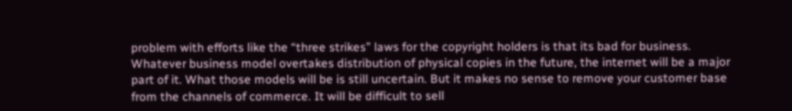problem with efforts like the “three strikes” laws for the copyright holders is that its bad for business. Whatever business model overtakes distribution of physical copies in the future, the internet will be a major part of it. What those models will be is still uncertain. But it makes no sense to remove your customer base from the channels of commerce. It will be difficult to sell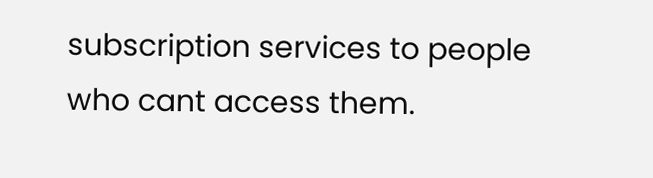subscription services to people who cant access them.